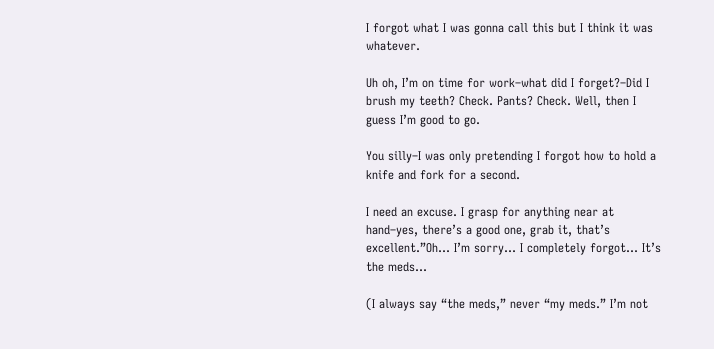I forgot what I was gonna call this but I think it was whatever.

Uh oh, I’m on time for work–what did I forget?–Did I brush my teeth? Check. Pants? Check. Well, then I guess I’m good to go.

You silly–I was only pretending I forgot how to hold a knife and fork for a second.

I need an excuse. I grasp for anything near at hand–yes, there’s a good one, grab it, that’s excellent.”Oh… I’m sorry… I completely forgot… It’s the meds…

(I always say “the meds,” never “my meds.” I’m not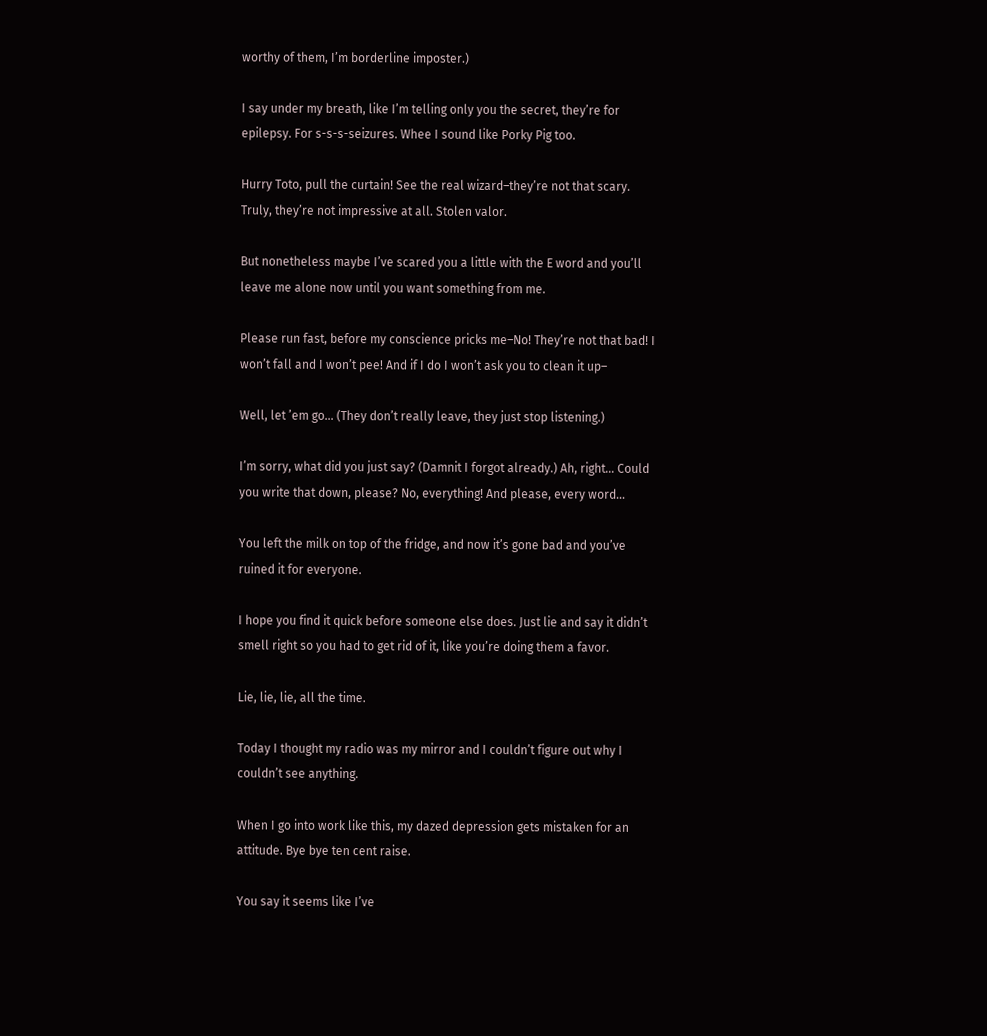worthy of them, I’m borderline imposter.)

I say under my breath, like I’m telling only you the secret, they’re for epilepsy. For s-s-s-seizures. Whee I sound like Porky Pig too.

Hurry Toto, pull the curtain! See the real wizard–they’re not that scary. Truly, they’re not impressive at all. Stolen valor.

But nonetheless maybe I’ve scared you a little with the E word and you’ll leave me alone now until you want something from me.

Please run fast, before my conscience pricks me–No! They’re not that bad! I won’t fall and I won’t pee! And if I do I won’t ask you to clean it up–

Well, let ’em go… (They don’t really leave, they just stop listening.)

I’m sorry, what did you just say? (Damnit I forgot already.) Ah, right… Could you write that down, please? No, everything! And please, every word…

You left the milk on top of the fridge, and now it’s gone bad and you’ve ruined it for everyone.

I hope you find it quick before someone else does. Just lie and say it didn’t smell right so you had to get rid of it, like you’re doing them a favor.

Lie, lie, lie, all the time.

Today I thought my radio was my mirror and I couldn’t figure out why I couldn’t see anything.

When I go into work like this, my dazed depression gets mistaken for an attitude. Bye bye ten cent raise.

You say it seems like I’ve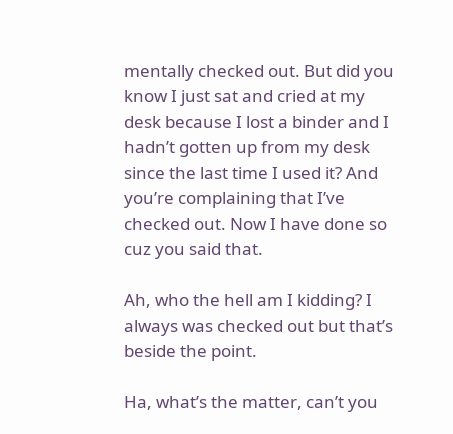mentally checked out. But did you know I just sat and cried at my desk because I lost a binder and I hadn’t gotten up from my desk since the last time I used it? And you’re complaining that I’ve checked out. Now I have done so cuz you said that.

Ah, who the hell am I kidding? I always was checked out but that’s beside the point.

Ha, what’s the matter, can’t you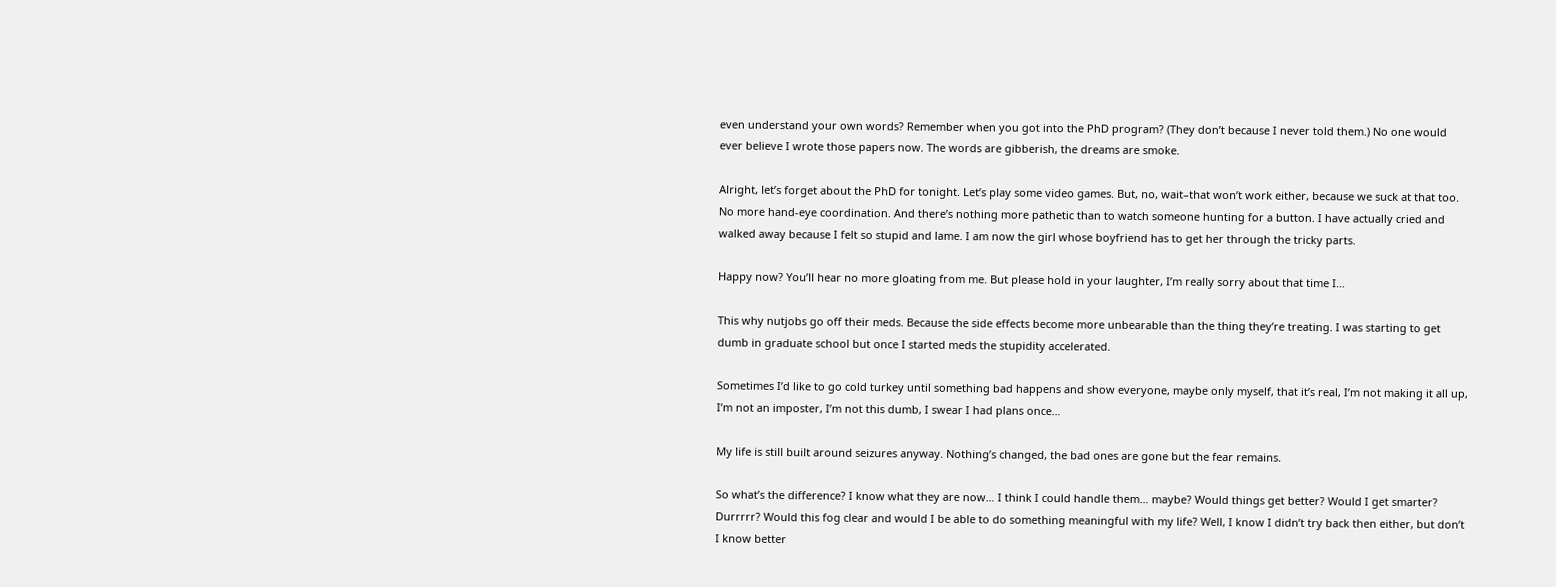even understand your own words? Remember when you got into the PhD program? (They don’t because I never told them.) No one would ever believe I wrote those papers now. The words are gibberish, the dreams are smoke.

Alright, let’s forget about the PhD for tonight. Let’s play some video games. But, no, wait–that won’t work either, because we suck at that too. No more hand-eye coordination. And there’s nothing more pathetic than to watch someone hunting for a button. I have actually cried and walked away because I felt so stupid and lame. I am now the girl whose boyfriend has to get her through the tricky parts.

Happy now? You’ll hear no more gloating from me. But please hold in your laughter, I’m really sorry about that time I…

This why nutjobs go off their meds. Because the side effects become more unbearable than the thing they’re treating. I was starting to get dumb in graduate school but once I started meds the stupidity accelerated.

Sometimes I’d like to go cold turkey until something bad happens and show everyone, maybe only myself, that it’s real, I’m not making it all up, I’m not an imposter, I’m not this dumb, I swear I had plans once…

My life is still built around seizures anyway. Nothing’s changed, the bad ones are gone but the fear remains.

So what’s the difference? I know what they are now… I think I could handle them… maybe? Would things get better? Would I get smarter? Durrrrr? Would this fog clear and would I be able to do something meaningful with my life? Well, I know I didn’t try back then either, but don’t I know better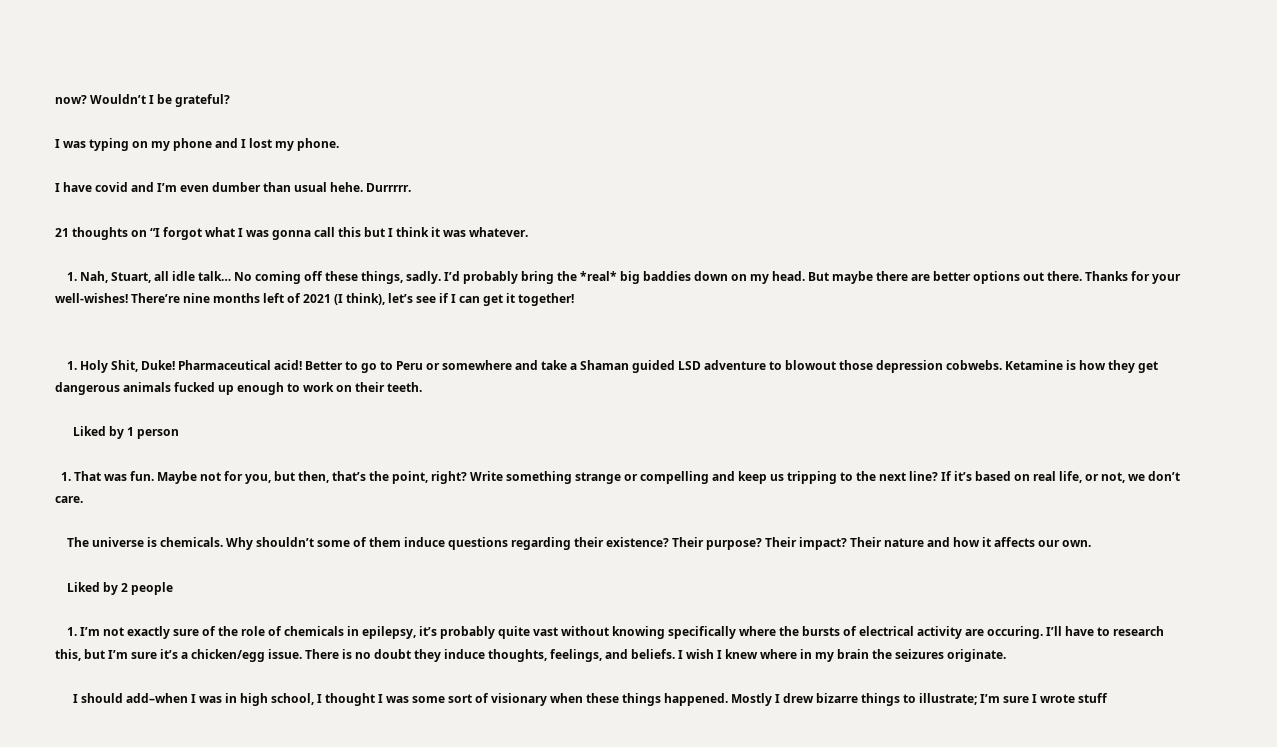now? Wouldn’t I be grateful?

I was typing on my phone and I lost my phone.

I have covid and I’m even dumber than usual hehe. Durrrrr.

21 thoughts on “I forgot what I was gonna call this but I think it was whatever.

    1. Nah, Stuart, all idle talk… No coming off these things, sadly. I’d probably bring the *real* big baddies down on my head. But maybe there are better options out there. Thanks for your well-wishes! There’re nine months left of 2021 (I think), let’s see if I can get it together!


    1. Holy Shit, Duke! Pharmaceutical acid! Better to go to Peru or somewhere and take a Shaman guided LSD adventure to blowout those depression cobwebs. Ketamine is how they get dangerous animals fucked up enough to work on their teeth.

      Liked by 1 person

  1. That was fun. Maybe not for you, but then, that’s the point, right? Write something strange or compelling and keep us tripping to the next line? If it’s based on real life, or not, we don’t care.

    The universe is chemicals. Why shouldn’t some of them induce questions regarding their existence? Their purpose? Their impact? Their nature and how it affects our own.

    Liked by 2 people

    1. I’m not exactly sure of the role of chemicals in epilepsy, it’s probably quite vast without knowing specifically where the bursts of electrical activity are occuring. I’ll have to research this, but I’m sure it’s a chicken/egg issue. There is no doubt they induce thoughts, feelings, and beliefs. I wish I knew where in my brain the seizures originate.

      I should add–when I was in high school, I thought I was some sort of visionary when these things happened. Mostly I drew bizarre things to illustrate; I’m sure I wrote stuff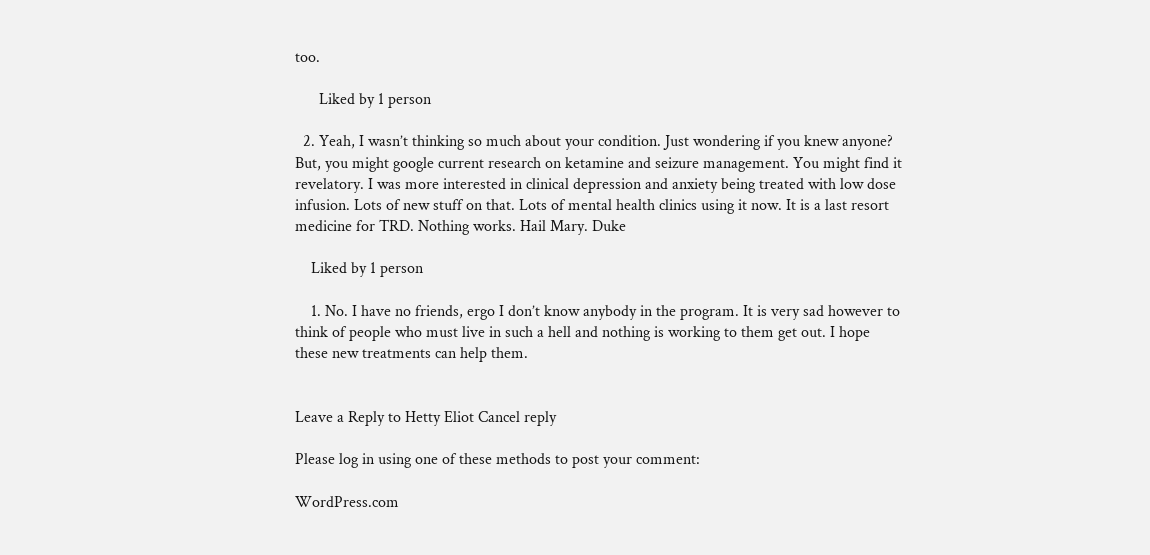too.

      Liked by 1 person

  2. Yeah, I wasn’t thinking so much about your condition. Just wondering if you knew anyone? But, you might google current research on ketamine and seizure management. You might find it revelatory. I was more interested in clinical depression and anxiety being treated with low dose infusion. Lots of new stuff on that. Lots of mental health clinics using it now. It is a last resort medicine for TRD. Nothing works. Hail Mary. Duke

    Liked by 1 person

    1. No. I have no friends, ergo I don’t know anybody in the program. It is very sad however to think of people who must live in such a hell and nothing is working to them get out. I hope these new treatments can help them.


Leave a Reply to Hetty Eliot Cancel reply

Please log in using one of these methods to post your comment:

WordPress.com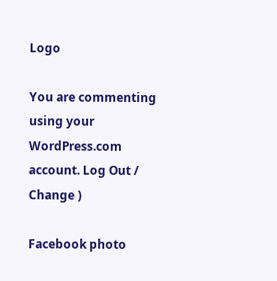Logo

You are commenting using your WordPress.com account. Log Out /  Change )

Facebook photo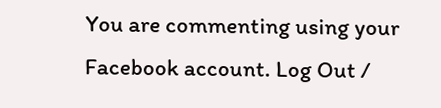You are commenting using your Facebook account. Log Out /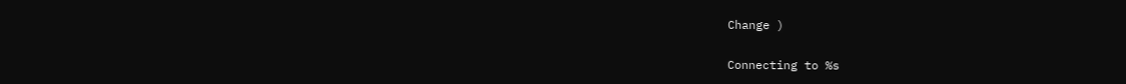Change )

Connecting to %s